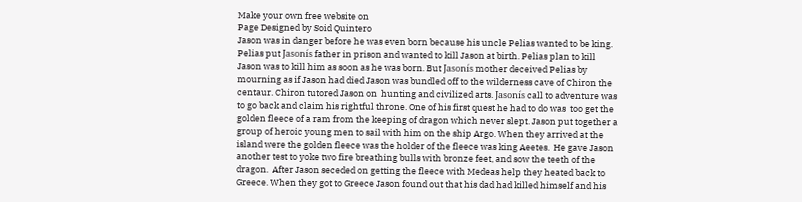Make your own free website on
Page Designed by Soid Quintero
Jason was in danger before he was even born because his uncle Pelias wanted to be king. Pelias put Jasonís father in prison and wanted to kill Jason at birth. Pelias plan to kill Jason was to kill him as soon as he was born. But Jasonís mother deceived Pelias by mourning as if Jason had died Jason was bundled off to the wilderness cave of Chiron the centaur. Chiron tutored Jason on  hunting and civilized arts. Jasonís call to adventure was to go back and claim his rightful throne. One of his first quest he had to do was  too get the golden fleece of a ram from the keeping of dragon which never slept. Jason put together a group of heroic young men to sail with him on the ship Argo. When they arrived at the island were the golden fleece was the holder of the fleece was king Aeetes.  He gave Jason another test to yoke two fire breathing bulls with bronze feet, and sow the teeth of the dragon.  After Jason seceded on getting the fleece with Medeas help they heated back to Greece. When they got to Greece Jason found out that his dad had killed himself and his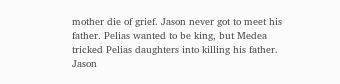mother die of grief. Jason never got to meet his father. Pelias wanted to be king, but Medea tricked Pelias daughters into killing his father. Jason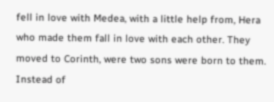fell in love with Medea, with a little help from, Hera who made them fall in love with each other. They moved to Corinth, were two sons were born to them. Instead of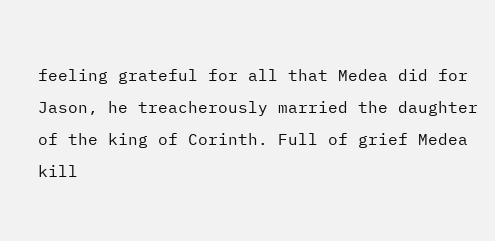feeling grateful for all that Medea did for Jason, he treacherously married the daughter of the king of Corinth. Full of grief Medea kill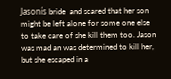Jasonís bride  and scared that her son might be left alone for some one else to take care of she kill them too. Jason was mad an was determined to kill her, but she escaped in a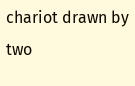chariot drawn by two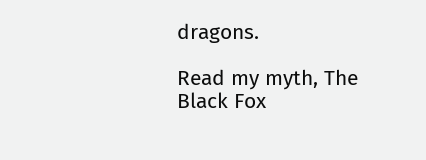dragons.

Read my myth, The Black Fox